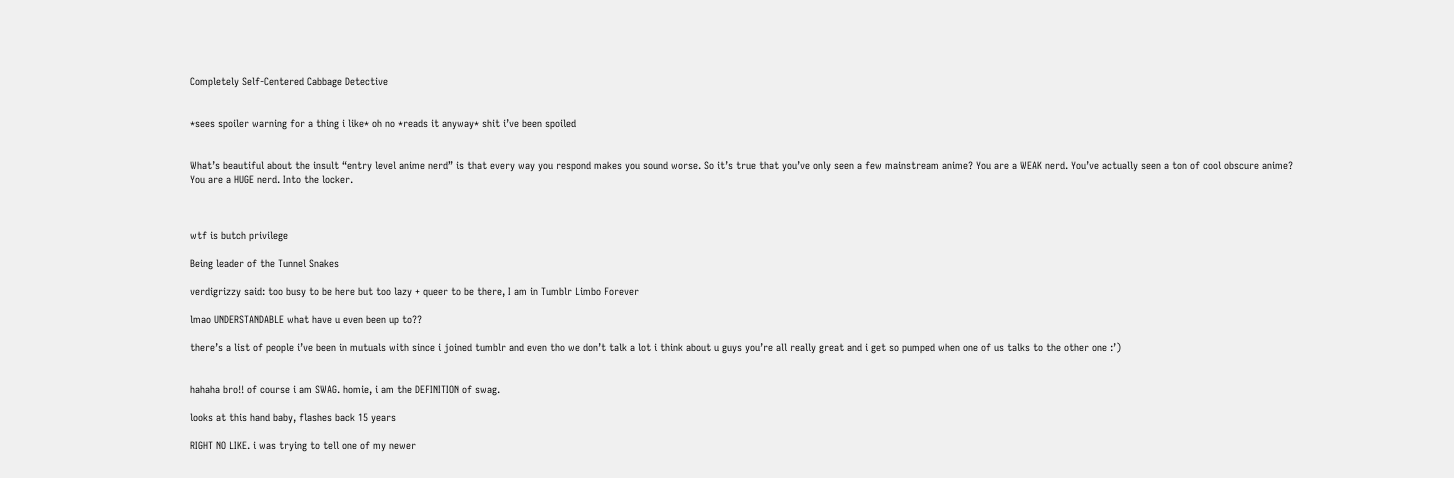Completely Self-Centered Cabbage Detective


*sees spoiler warning for a thing i like* oh no *reads it anyway* shit i’ve been spoiled


What’s beautiful about the insult “entry level anime nerd” is that every way you respond makes you sound worse. So it’s true that you’ve only seen a few mainstream anime? You are a WEAK nerd. You’ve actually seen a ton of cool obscure anime? You are a HUGE nerd. Into the locker.



wtf is butch privilege

Being leader of the Tunnel Snakes

verdigrizzy said: too busy to be here but too lazy + queer to be there, I am in Tumblr Limbo Forever

lmao UNDERSTANDABLE what have u even been up to??

there’s a list of people i’ve been in mutuals with since i joined tumblr and even tho we don’t talk a lot i think about u guys you’re all really great and i get so pumped when one of us talks to the other one :’)


hahaha bro!! of course i am SWAG. homie, i am the DEFINITION of swag.

looks at this hand baby, flashes back 15 years

RIGHT NO LIKE. i was trying to tell one of my newer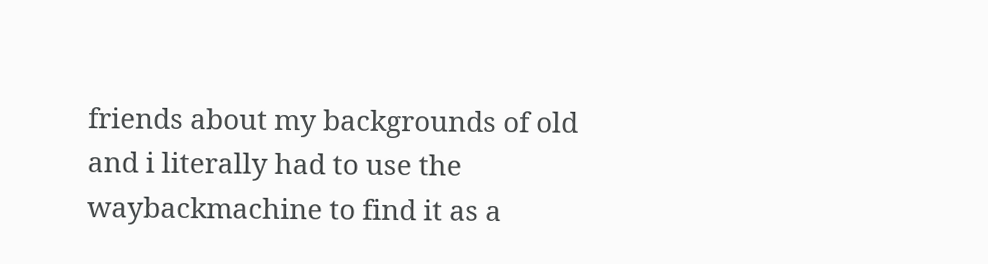friends about my backgrounds of old and i literally had to use the waybackmachine to find it as a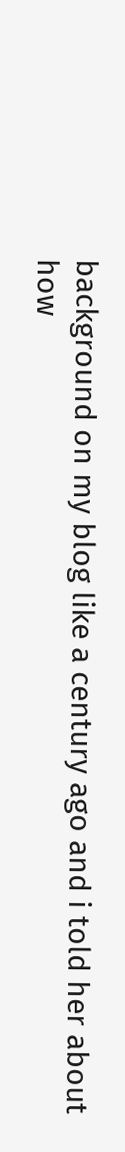background on my blog like a century ago and i told her about how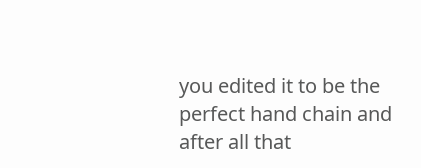you edited it to be the perfect hand chain and after all that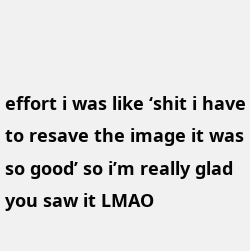effort i was like ‘shit i have to resave the image it was so good’ so i’m really glad you saw it LMAO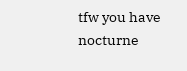tfw you have nocturne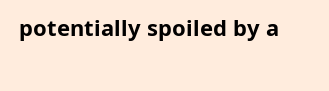potentially spoiled by a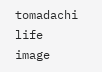tomadachi life image